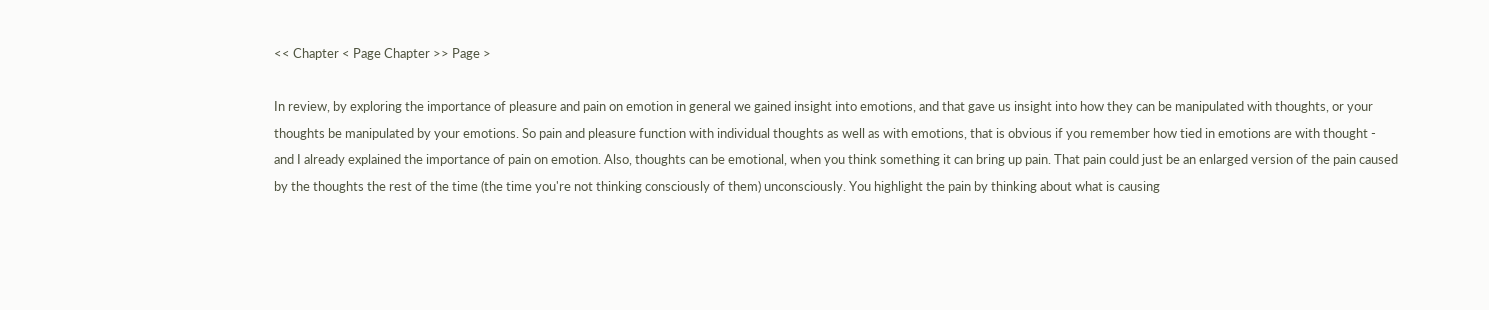<< Chapter < Page Chapter >> Page >

In review, by exploring the importance of pleasure and pain on emotion in general we gained insight into emotions, and that gave us insight into how they can be manipulated with thoughts, or your thoughts be manipulated by your emotions. So pain and pleasure function with individual thoughts as well as with emotions, that is obvious if you remember how tied in emotions are with thought - and I already explained the importance of pain on emotion. Also, thoughts can be emotional, when you think something it can bring up pain. That pain could just be an enlarged version of the pain caused by the thoughts the rest of the time (the time you're not thinking consciously of them) unconsciously. You highlight the pain by thinking about what is causing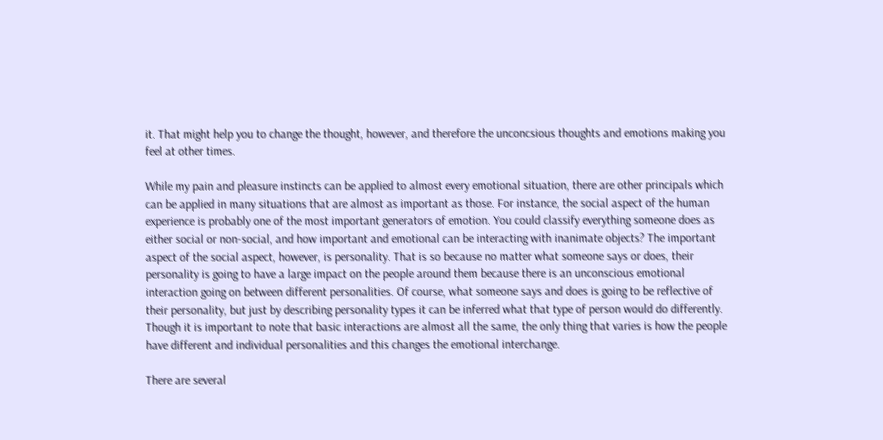it. That might help you to change the thought, however, and therefore the unconcsious thoughts and emotions making you feel at other times.

While my pain and pleasure instincts can be applied to almost every emotional situation, there are other principals which can be applied in many situations that are almost as important as those. For instance, the social aspect of the human experience is probably one of the most important generators of emotion. You could classify everything someone does as either social or non-social, and how important and emotional can be interacting with inanimate objects? The important aspect of the social aspect, however, is personality. That is so because no matter what someone says or does, their personality is going to have a large impact on the people around them because there is an unconscious emotional interaction going on between different personalities. Of course, what someone says and does is going to be reflective of their personality, but just by describing personality types it can be inferred what that type of person would do differently. Though it is important to note that basic interactions are almost all the same, the only thing that varies is how the people have different and individual personalities and this changes the emotional interchange.

There are several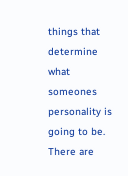things that determine what someones personality is going to be. There are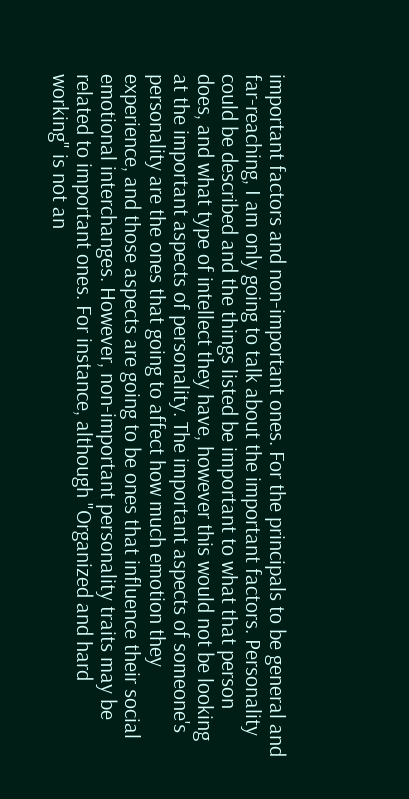important factors and non-important ones. For the principals to be general and far-reaching, I am only going to talk about the important factors. Personality could be described and the things listed be important to what that person does, and what type of intellect they have, however this would not be looking at the important aspects of personality. The important aspects of someone's personality are the ones that going to affect how much emotion they experience, and those aspects are going to be ones that influence their social emotional interchanges. However, non-important personality traits may be related to important ones. For instance, although "Organized and hard working" is not an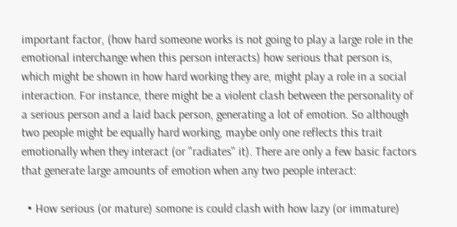important factor, (how hard someone works is not going to play a large role in the emotional interchange when this person interacts) how serious that person is, which might be shown in how hard working they are, might play a role in a social interaction. For instance, there might be a violent clash between the personality of a serious person and a laid back person, generating a lot of emotion. So although two people might be equally hard working, maybe only one reflects this trait emotionally when they interact (or "radiates" it). There are only a few basic factors that generate large amounts of emotion when any two people interact:

  • How serious (or mature) somone is could clash with how lazy (or immature)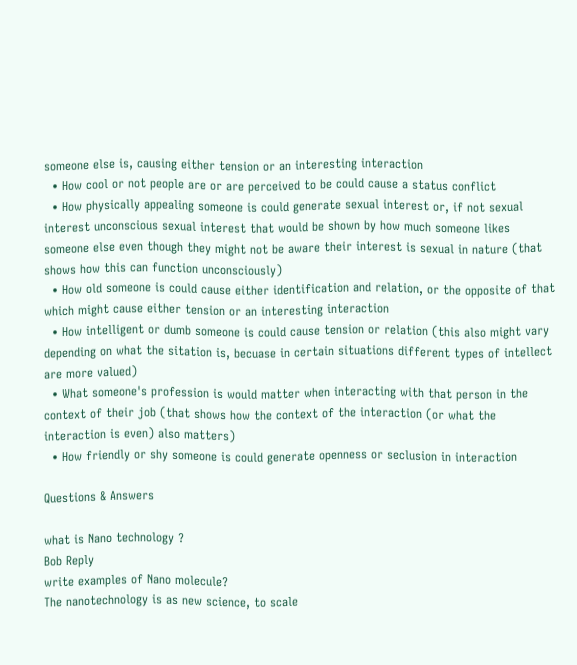someone else is, causing either tension or an interesting interaction
  • How cool or not people are or are perceived to be could cause a status conflict
  • How physically appealing someone is could generate sexual interest or, if not sexual interest unconscious sexual interest that would be shown by how much someone likes someone else even though they might not be aware their interest is sexual in nature (that shows how this can function unconsciously)
  • How old someone is could cause either identification and relation, or the opposite of that which might cause either tension or an interesting interaction
  • How intelligent or dumb someone is could cause tension or relation (this also might vary depending on what the sitation is, becuase in certain situations different types of intellect are more valued)
  • What someone's profession is would matter when interacting with that person in the context of their job (that shows how the context of the interaction (or what the interaction is even) also matters)
  • How friendly or shy someone is could generate openness or seclusion in interaction

Questions & Answers

what is Nano technology ?
Bob Reply
write examples of Nano molecule?
The nanotechnology is as new science, to scale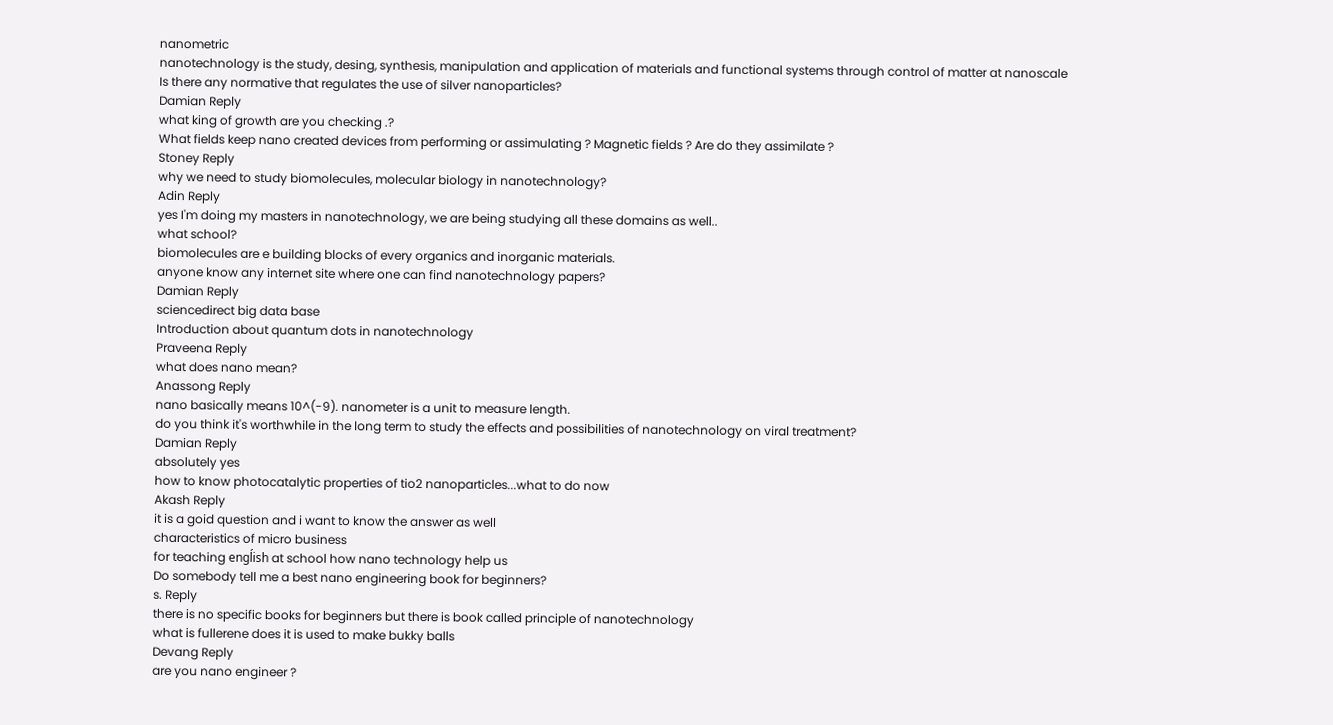nanometric
nanotechnology is the study, desing, synthesis, manipulation and application of materials and functional systems through control of matter at nanoscale
Is there any normative that regulates the use of silver nanoparticles?
Damian Reply
what king of growth are you checking .?
What fields keep nano created devices from performing or assimulating ? Magnetic fields ? Are do they assimilate ?
Stoney Reply
why we need to study biomolecules, molecular biology in nanotechnology?
Adin Reply
yes I'm doing my masters in nanotechnology, we are being studying all these domains as well..
what school?
biomolecules are e building blocks of every organics and inorganic materials.
anyone know any internet site where one can find nanotechnology papers?
Damian Reply
sciencedirect big data base
Introduction about quantum dots in nanotechnology
Praveena Reply
what does nano mean?
Anassong Reply
nano basically means 10^(-9). nanometer is a unit to measure length.
do you think it's worthwhile in the long term to study the effects and possibilities of nanotechnology on viral treatment?
Damian Reply
absolutely yes
how to know photocatalytic properties of tio2 nanoparticles...what to do now
Akash Reply
it is a goid question and i want to know the answer as well
characteristics of micro business
for teaching engĺish at school how nano technology help us
Do somebody tell me a best nano engineering book for beginners?
s. Reply
there is no specific books for beginners but there is book called principle of nanotechnology
what is fullerene does it is used to make bukky balls
Devang Reply
are you nano engineer ?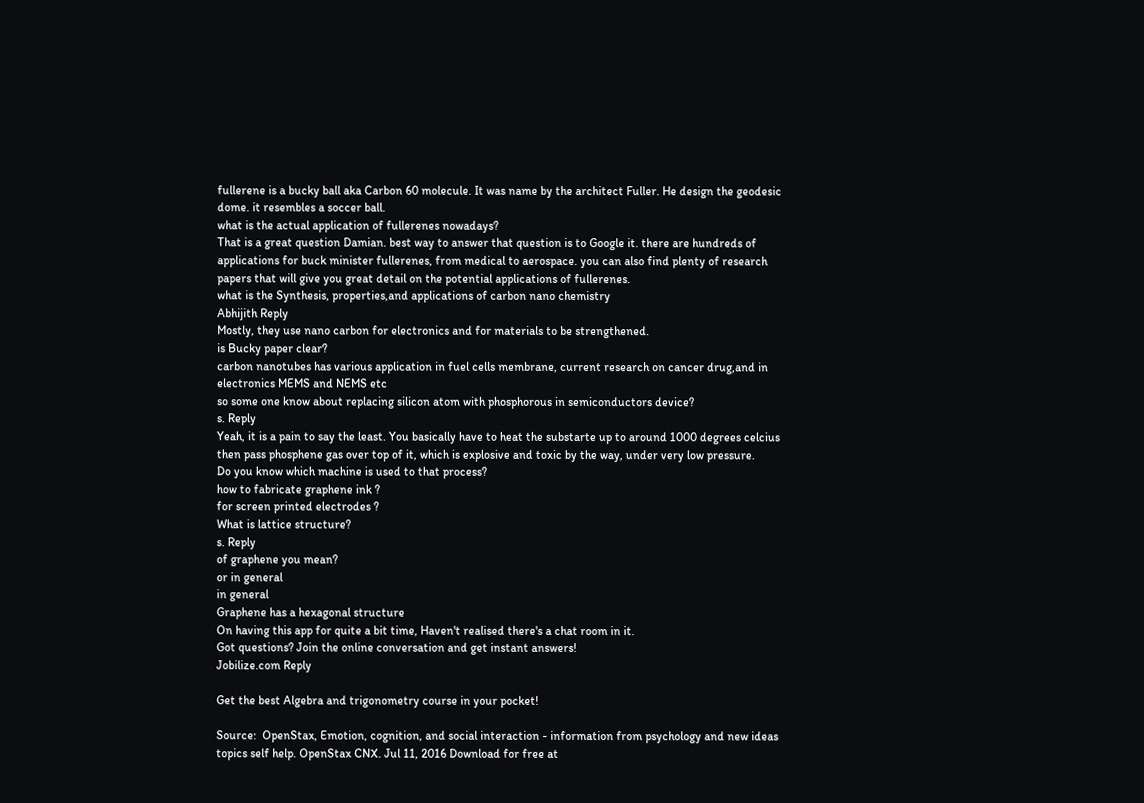fullerene is a bucky ball aka Carbon 60 molecule. It was name by the architect Fuller. He design the geodesic dome. it resembles a soccer ball.
what is the actual application of fullerenes nowadays?
That is a great question Damian. best way to answer that question is to Google it. there are hundreds of applications for buck minister fullerenes, from medical to aerospace. you can also find plenty of research papers that will give you great detail on the potential applications of fullerenes.
what is the Synthesis, properties,and applications of carbon nano chemistry
Abhijith Reply
Mostly, they use nano carbon for electronics and for materials to be strengthened.
is Bucky paper clear?
carbon nanotubes has various application in fuel cells membrane, current research on cancer drug,and in electronics MEMS and NEMS etc
so some one know about replacing silicon atom with phosphorous in semiconductors device?
s. Reply
Yeah, it is a pain to say the least. You basically have to heat the substarte up to around 1000 degrees celcius then pass phosphene gas over top of it, which is explosive and toxic by the way, under very low pressure.
Do you know which machine is used to that process?
how to fabricate graphene ink ?
for screen printed electrodes ?
What is lattice structure?
s. Reply
of graphene you mean?
or in general
in general
Graphene has a hexagonal structure
On having this app for quite a bit time, Haven't realised there's a chat room in it.
Got questions? Join the online conversation and get instant answers!
Jobilize.com Reply

Get the best Algebra and trigonometry course in your pocket!

Source:  OpenStax, Emotion, cognition, and social interaction - information from psychology and new ideas topics self help. OpenStax CNX. Jul 11, 2016 Download for free at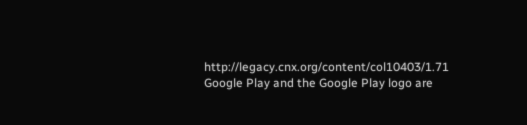http://legacy.cnx.org/content/col10403/1.71
Google Play and the Google Play logo are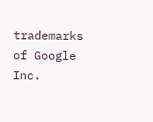trademarks of Google Inc.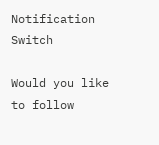Notification Switch

Would you like to follow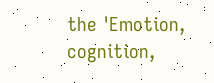the 'Emotion, cognition,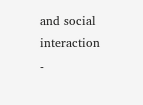and social interaction -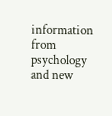information from psychology and new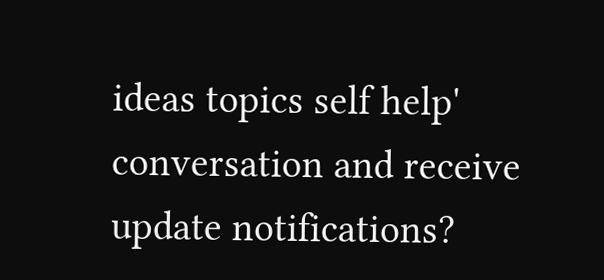ideas topics self help' conversation and receive update notifications?